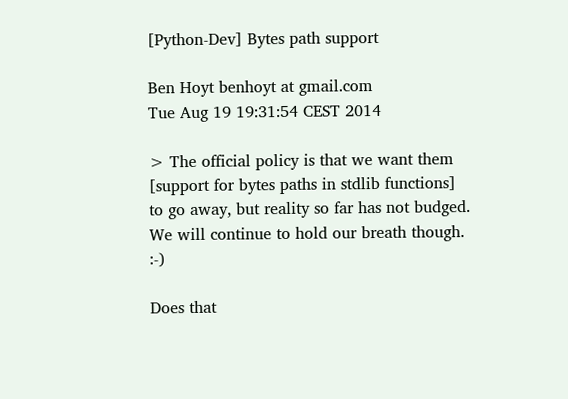[Python-Dev] Bytes path support

Ben Hoyt benhoyt at gmail.com
Tue Aug 19 19:31:54 CEST 2014

> The official policy is that we want them [support for bytes paths in stdlib functions] to go away, but reality so far has not budged. We will continue to hold our breath though. :-)

Does that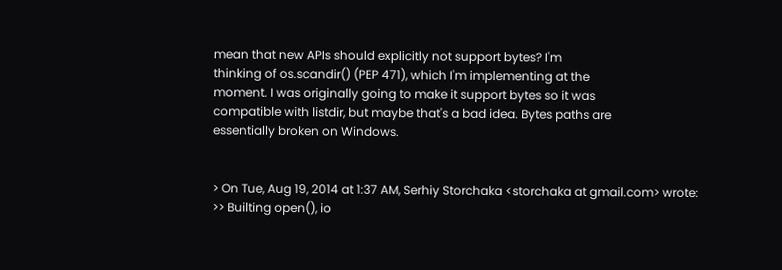mean that new APIs should explicitly not support bytes? I'm
thinking of os.scandir() (PEP 471), which I'm implementing at the
moment. I was originally going to make it support bytes so it was
compatible with listdir, but maybe that's a bad idea. Bytes paths are
essentially broken on Windows.


> On Tue, Aug 19, 2014 at 1:37 AM, Serhiy Storchaka <storchaka at gmail.com> wrote:
>> Builting open(), io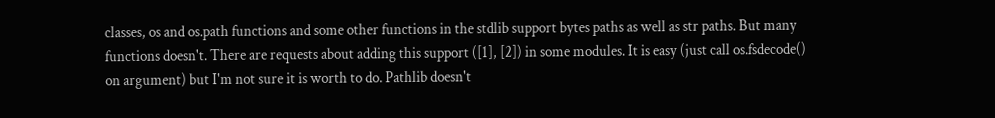classes, os and os.path functions and some other functions in the stdlib support bytes paths as well as str paths. But many functions doesn't. There are requests about adding this support ([1], [2]) in some modules. It is easy (just call os.fsdecode() on argument) but I'm not sure it is worth to do. Pathlib doesn't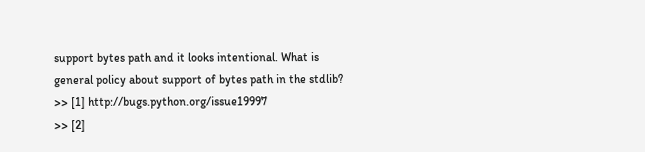support bytes path and it looks intentional. What is general policy about support of bytes path in the stdlib?
>> [1] http://bugs.python.org/issue19997
>> [2]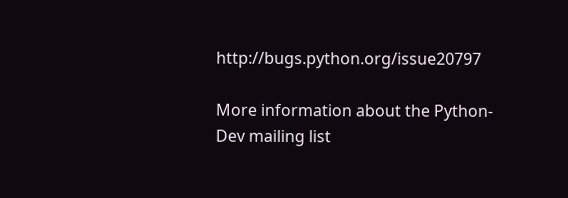http://bugs.python.org/issue20797

More information about the Python-Dev mailing list